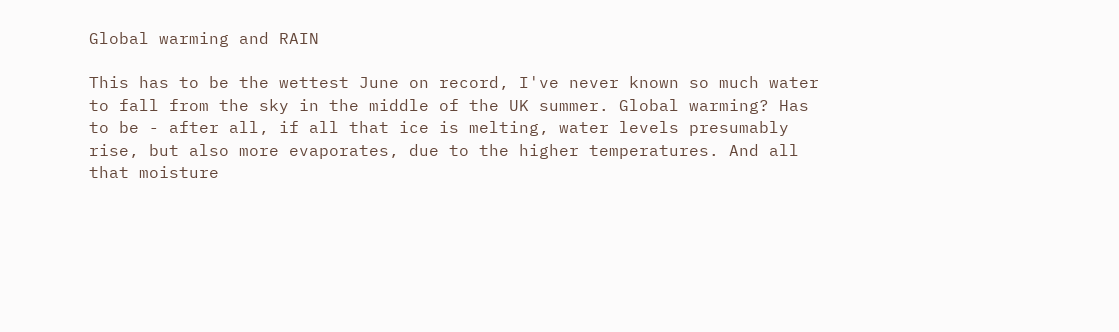Global warming and RAIN

This has to be the wettest June on record, I've never known so much water to fall from the sky in the middle of the UK summer. Global warming? Has to be - after all, if all that ice is melting, water levels presumably rise, but also more evaporates, due to the higher temperatures. And all that moisture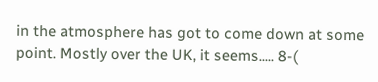in the atmosphere has got to come down at some point. Mostly over the UK, it seems..... 8-(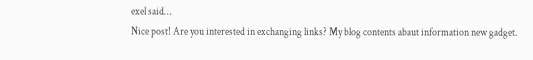exel said…
Nice post! Are you interested in exchanging links? My blog contents abaut information new gadget.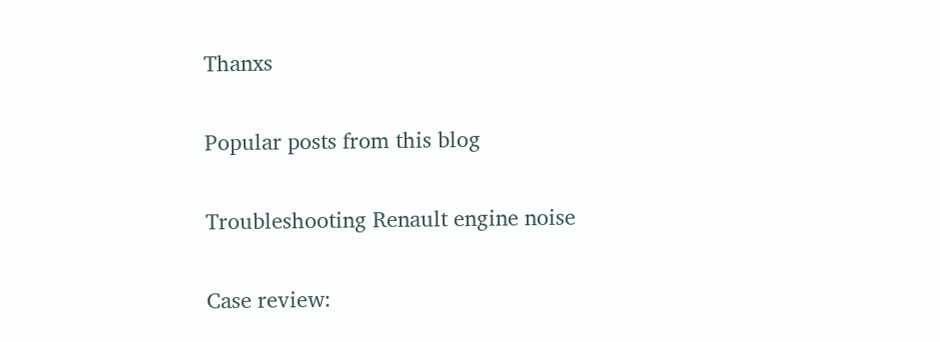Thanxs

Popular posts from this blog

Troubleshooting Renault engine noise

Case review: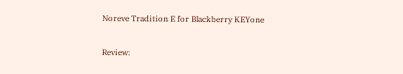Noreve Tradition E for Blackberry KEYone

Review: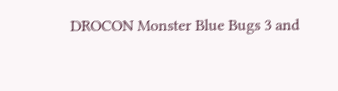DROCON Monster Blue Bugs 3 and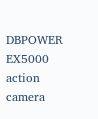DBPOWER EX5000 action camera